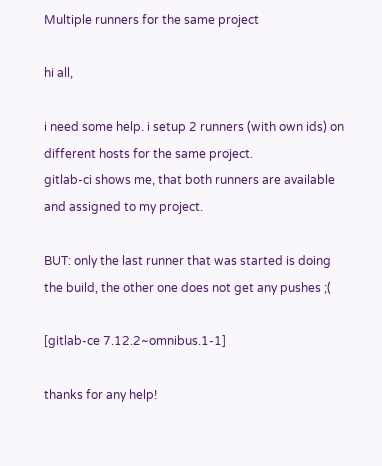Multiple runners for the same project

hi all,

i need some help. i setup 2 runners (with own ids) on different hosts for the same project.
gitlab-ci shows me, that both runners are available and assigned to my project.

BUT: only the last runner that was started is doing the build, the other one does not get any pushes ;(

[gitlab-ce 7.12.2~omnibus.1-1]

thanks for any help!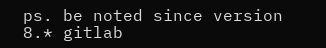ps. be noted since version 8.* gitlab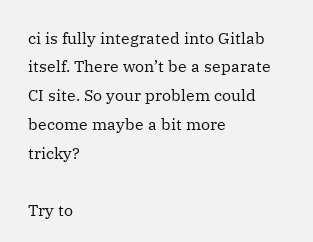ci is fully integrated into Gitlab itself. There won’t be a separate CI site. So your problem could become maybe a bit more tricky?

Try to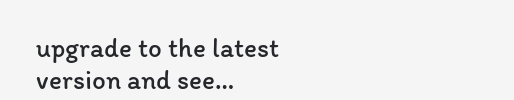upgrade to the latest version and see…